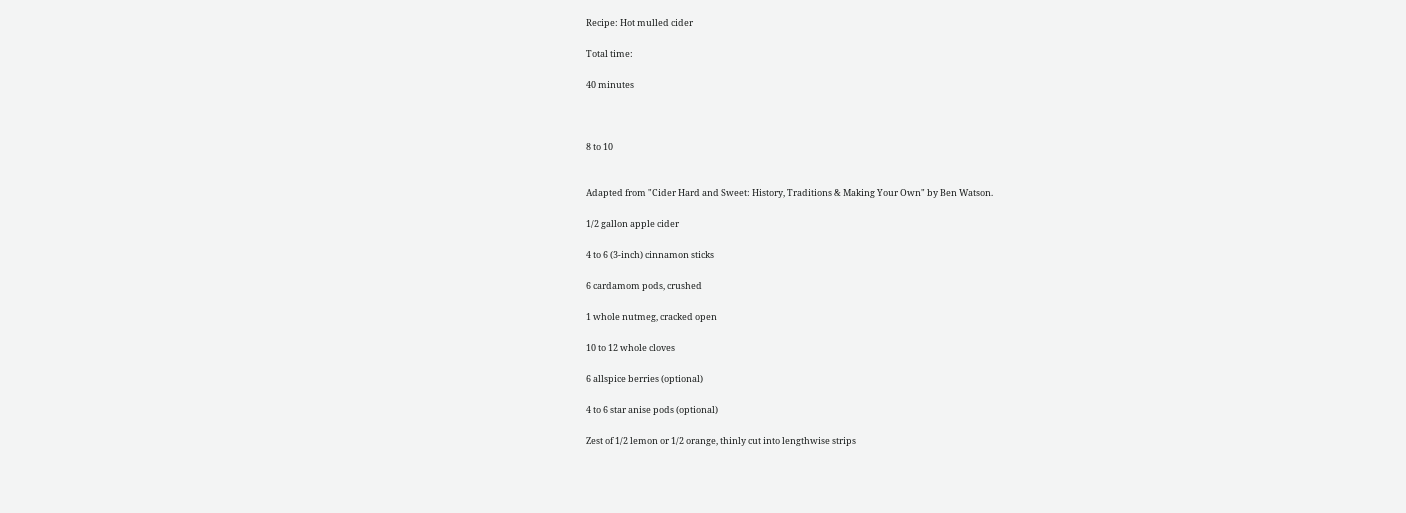Recipe: Hot mulled cider

Total time:

40 minutes



8 to 10


Adapted from "Cider Hard and Sweet: History, Traditions & Making Your Own" by Ben Watson.

1/2 gallon apple cider

4 to 6 (3-inch) cinnamon sticks

6 cardamom pods, crushed

1 whole nutmeg, cracked open

10 to 12 whole cloves

6 allspice berries (optional)

4 to 6 star anise pods (optional)

Zest of 1/2 lemon or 1/2 orange, thinly cut into lengthwise strips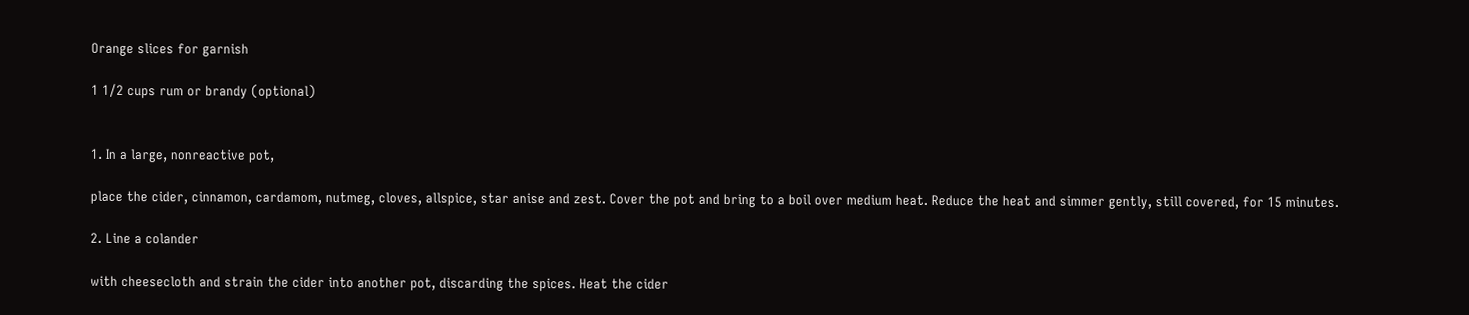Orange slices for garnish

1 1/2 cups rum or brandy (optional)


1. In a large, nonreactive pot,

place the cider, cinnamon, cardamom, nutmeg, cloves, allspice, star anise and zest. Cover the pot and bring to a boil over medium heat. Reduce the heat and simmer gently, still covered, for 15 minutes.

2. Line a colander

with cheesecloth and strain the cider into another pot, discarding the spices. Heat the cider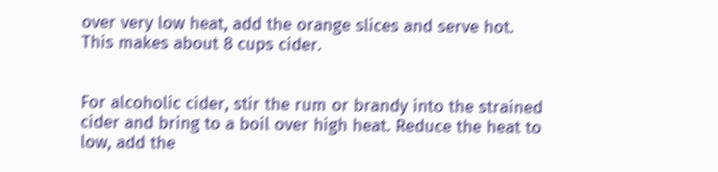over very low heat, add the orange slices and serve hot. This makes about 8 cups cider.


For alcoholic cider, stir the rum or brandy into the strained cider and bring to a boil over high heat. Reduce the heat to low, add the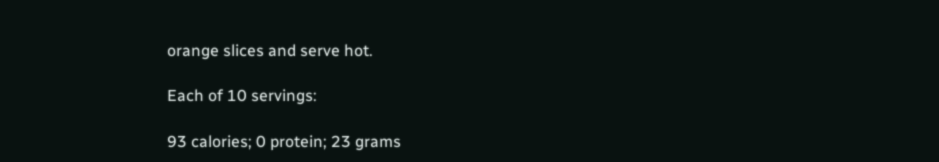orange slices and serve hot.

Each of 10 servings:

93 calories; 0 protein; 23 grams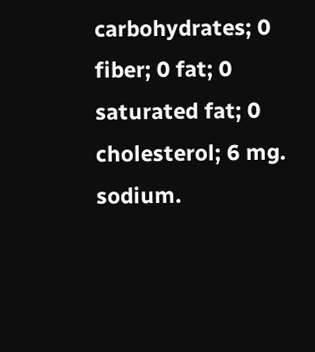carbohydrates; 0 fiber; 0 fat; 0 saturated fat; 0 cholesterol; 6 mg. sodium.